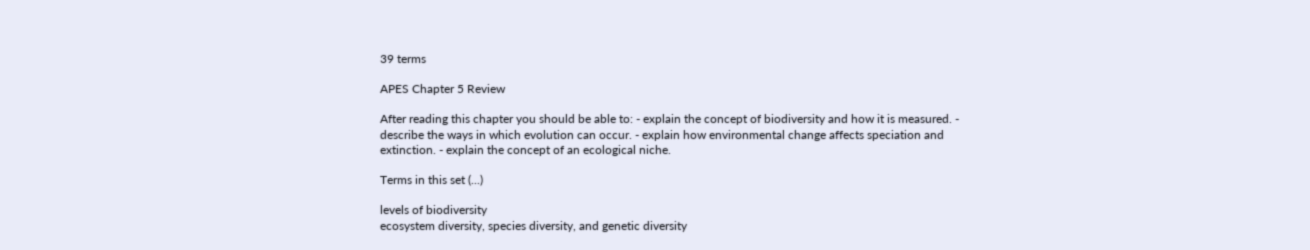39 terms

APES Chapter 5 Review

After reading this chapter you should be able to: - explain the concept of biodiversity and how it is measured. - describe the ways in which evolution can occur. - explain how environmental change affects speciation and extinction. - explain the concept of an ecological niche.

Terms in this set (...)

levels of biodiversity
ecosystem diversity, species diversity, and genetic diversity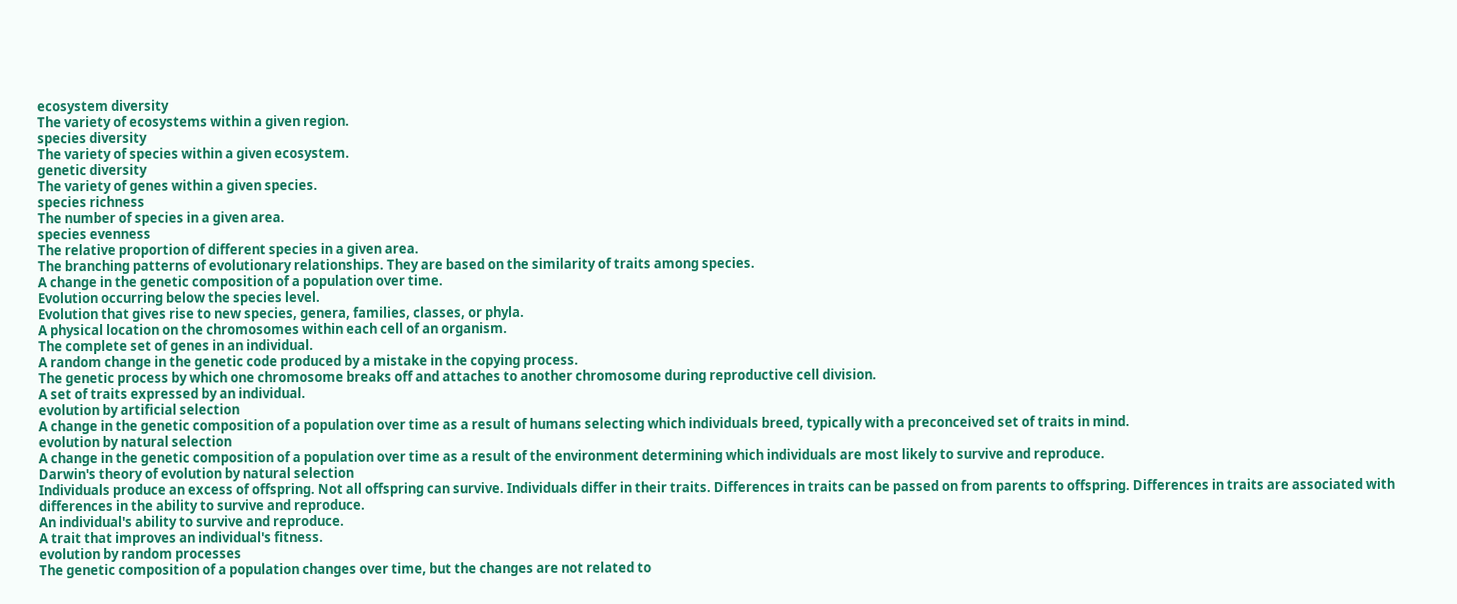ecosystem diversity
The variety of ecosystems within a given region.
species diversity
The variety of species within a given ecosystem.
genetic diversity
The variety of genes within a given species.
species richness
The number of species in a given area.
species evenness
The relative proportion of different species in a given area.
The branching patterns of evolutionary relationships. They are based on the similarity of traits among species.
A change in the genetic composition of a population over time.
Evolution occurring below the species level.
Evolution that gives rise to new species, genera, families, classes, or phyla.
A physical location on the chromosomes within each cell of an organism.
The complete set of genes in an individual.
A random change in the genetic code produced by a mistake in the copying process.
The genetic process by which one chromosome breaks off and attaches to another chromosome during reproductive cell division.
A set of traits expressed by an individual.
evolution by artificial selection
A change in the genetic composition of a population over time as a result of humans selecting which individuals breed, typically with a preconceived set of traits in mind.
evolution by natural selection
A change in the genetic composition of a population over time as a result of the environment determining which individuals are most likely to survive and reproduce.
Darwin's theory of evolution by natural selection
Individuals produce an excess of offspring. Not all offspring can survive. Individuals differ in their traits. Differences in traits can be passed on from parents to offspring. Differences in traits are associated with differences in the ability to survive and reproduce.
An individual's ability to survive and reproduce.
A trait that improves an individual's fitness.
evolution by random processes
The genetic composition of a population changes over time, but the changes are not related to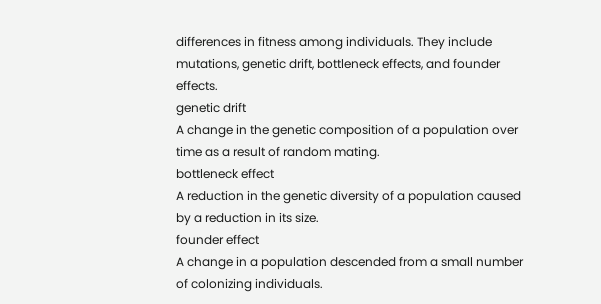differences in fitness among individuals. They include mutations, genetic drift, bottleneck effects, and founder effects.
genetic drift
A change in the genetic composition of a population over time as a result of random mating.
bottleneck effect
A reduction in the genetic diversity of a population caused by a reduction in its size.
founder effect
A change in a population descended from a small number of colonizing individuals.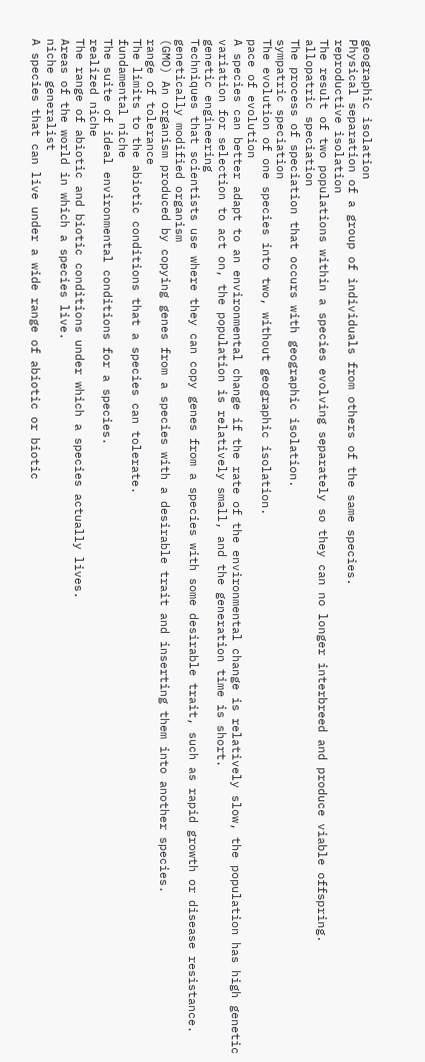geographic isolation
Physical separation of a group of individuals from others of the same species.
reproductive isolation
The result of two populations within a species evolving separately so they can no longer interbreed and produce viable offspring.
allopatric speciation
The process of speciation that occurs with geographic isolation.
sympatric speciation
The evolution of one species into two, without geographic isolation.
pace of evolution
A species can better adapt to an environmental change if the rate of the environmental change is relatively slow, the population has high genetic variation for selection to act on, the population is relatively small, and the generation time is short.
genetic engineering
Techniques that scientists use where they can copy genes from a species with some desirable trait, such as rapid growth or disease resistance.
genetically modified organism
(GMO) An organism produced by copying genes from a species with a desirable trait and inserting them into another species.
range of tolerance
The limits to the abiotic conditions that a species can tolerate.
fundamental niche
The suite of ideal environmental conditions for a species.
realized niche
The range of abiotic and biotic conditions under which a species actually lives.
Areas of the world in which a species live.
niche generalist
A species that can live under a wide range of abiotic or biotic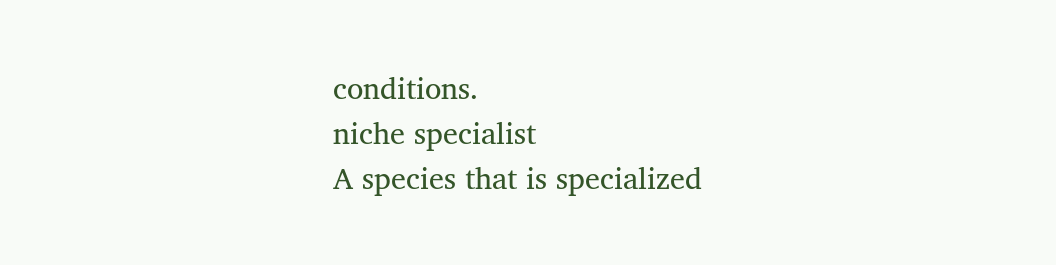conditions.
niche specialist
A species that is specialized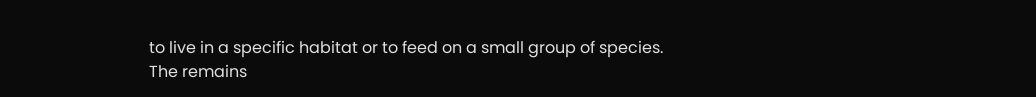to live in a specific habitat or to feed on a small group of species.
The remains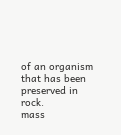of an organism that has been preserved in rock.
mass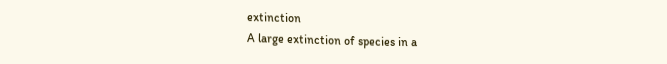extinction
A large extinction of species in a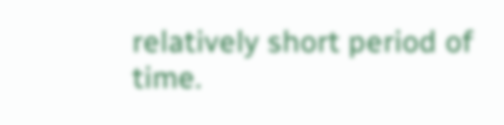relatively short period of time.